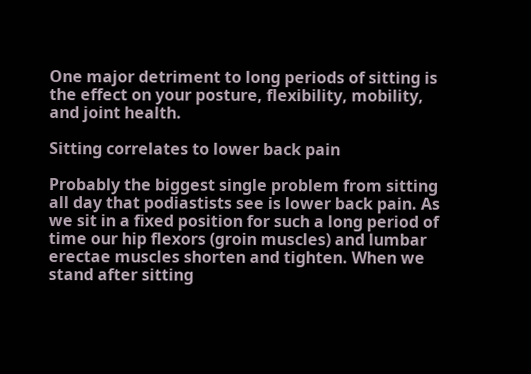One major detriment to long periods of sitting is the effect on your posture, flexibility, mobility, and joint health.

Sitting correlates to lower back pain

Probably the biggest single problem from sitting all day that podiastists see is lower back pain. As we sit in a fixed position for such a long period of time our hip flexors (groin muscles) and lumbar erectae muscles shorten and tighten. When we stand after sitting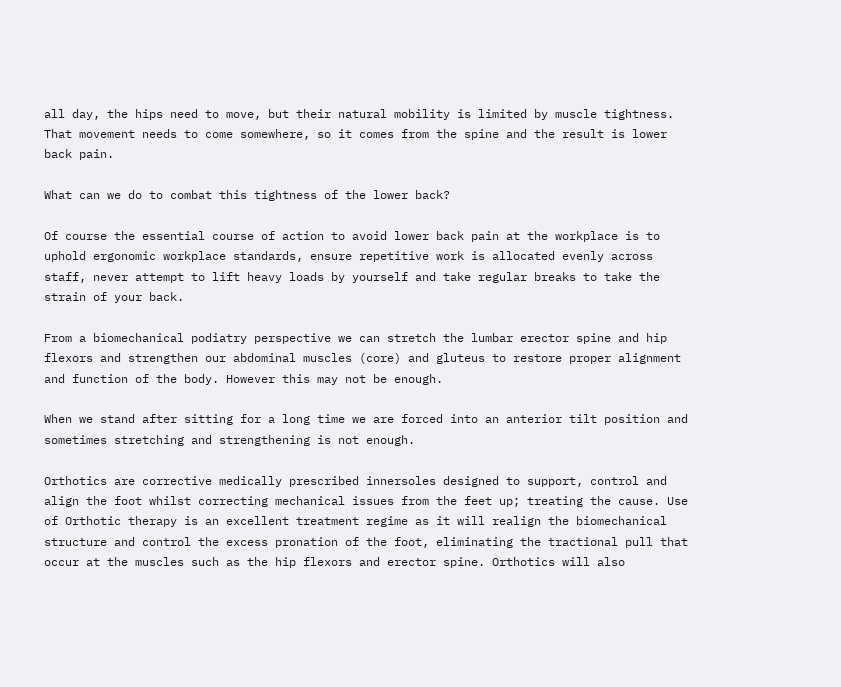all day, the hips need to move, but their natural mobility is limited by muscle tightness. That movement needs to come somewhere, so it comes from the spine and the result is lower back pain.

What can we do to combat this tightness of the lower back?

Of course the essential course of action to avoid lower back pain at the workplace is to uphold ergonomic workplace standards, ensure repetitive work is allocated evenly across staff, never attempt to lift heavy loads by yourself and take regular breaks to take the strain of your back.

From a biomechanical podiatry perspective we can stretch the lumbar erector spine and hip flexors and strengthen our abdominal muscles (core) and gluteus to restore proper alignment and function of the body. However this may not be enough.

When we stand after sitting for a long time we are forced into an anterior tilt position and sometimes stretching and strengthening is not enough.

Orthotics are corrective medically prescribed innersoles designed to support, control and align the foot whilst correcting mechanical issues from the feet up; treating the cause. Use of Orthotic therapy is an excellent treatment regime as it will realign the biomechanical structure and control the excess pronation of the foot, eliminating the tractional pull that occur at the muscles such as the hip flexors and erector spine. Orthotics will also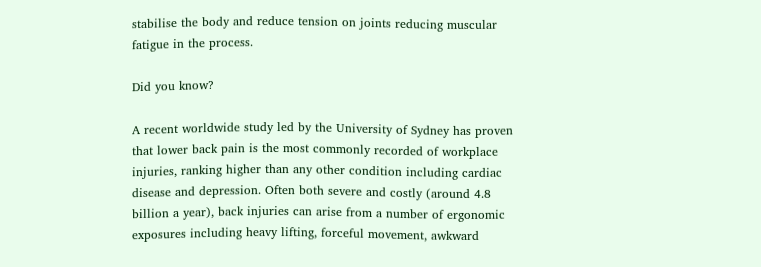stabilise the body and reduce tension on joints reducing muscular fatigue in the process.

Did you know?

A recent worldwide study led by the University of Sydney has proven that lower back pain is the most commonly recorded of workplace injuries, ranking higher than any other condition including cardiac disease and depression. Often both severe and costly (around 4.8 billion a year), back injuries can arise from a number of ergonomic exposures including heavy lifting, forceful movement, awkward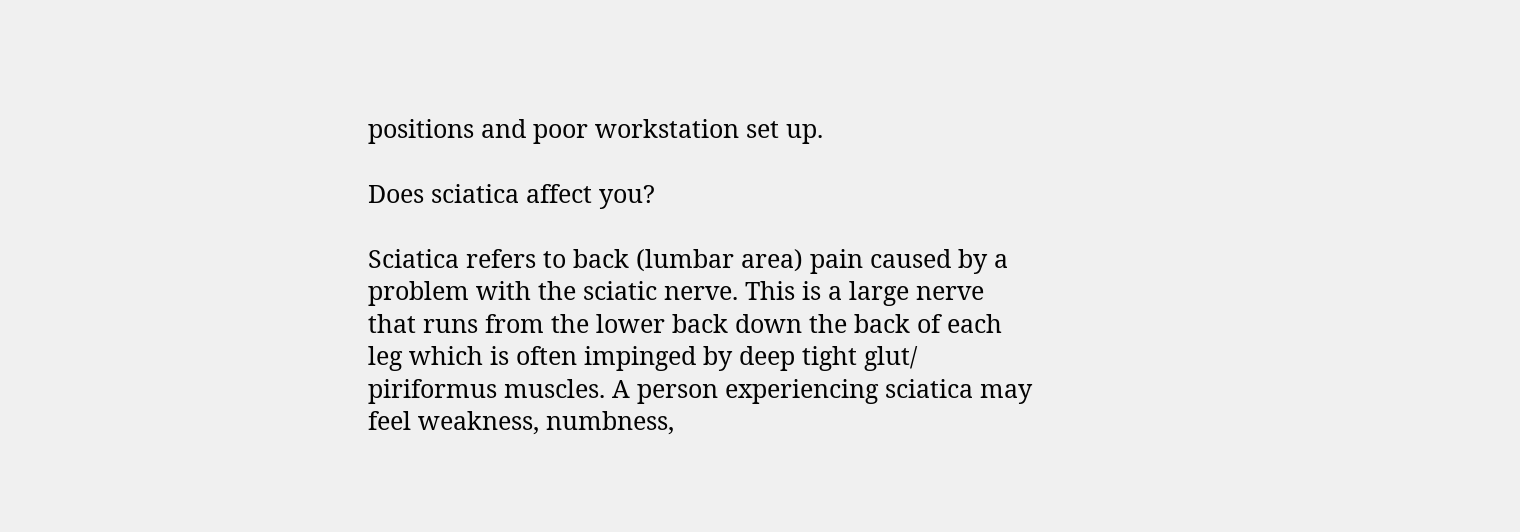positions and poor workstation set up.

Does sciatica affect you?

Sciatica refers to back (lumbar area) pain caused by a problem with the sciatic nerve. This is a large nerve that runs from the lower back down the back of each leg which is often impinged by deep tight glut/ piriformus muscles. A person experiencing sciatica may feel weakness, numbness,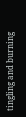tingling and burning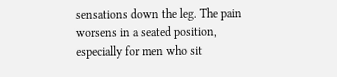sensations down the leg. The pain worsens in a seated position, especially for men who sit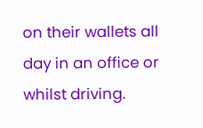on their wallets all day in an office or whilst driving.